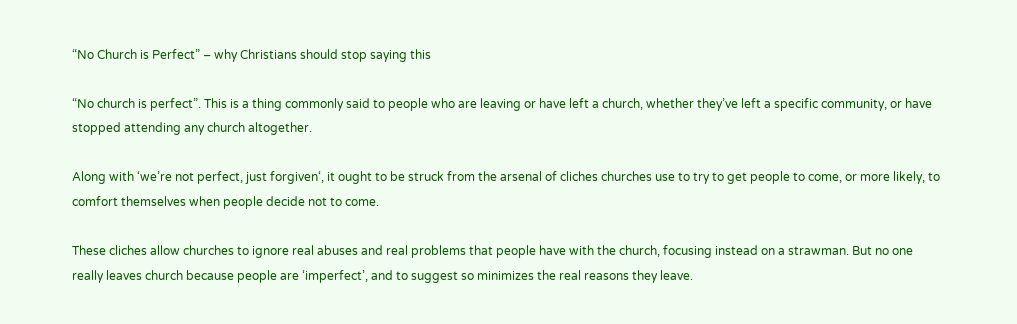“No Church is Perfect” – why Christians should stop saying this

“No church is perfect”. This is a thing commonly said to people who are leaving or have left a church, whether they’ve left a specific community, or have stopped attending any church altogether.

Along with ‘we’re not perfect, just forgiven‘, it ought to be struck from the arsenal of cliches churches use to try to get people to come, or more likely, to comfort themselves when people decide not to come.

These cliches allow churches to ignore real abuses and real problems that people have with the church, focusing instead on a strawman. But no one really leaves church because people are ‘imperfect’, and to suggest so minimizes the real reasons they leave.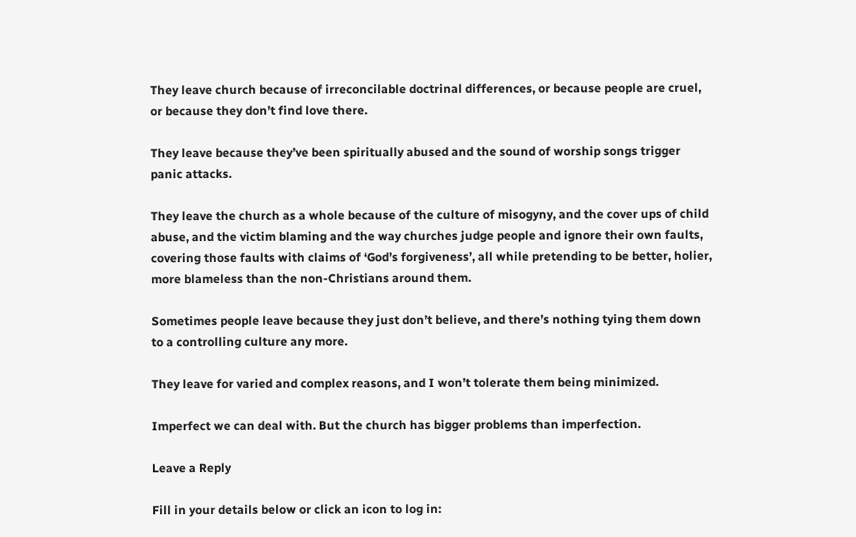They leave church because of irreconcilable doctrinal differences, or because people are cruel, or because they don’t find love there.

They leave because they’ve been spiritually abused and the sound of worship songs trigger panic attacks.

They leave the church as a whole because of the culture of misogyny, and the cover ups of child abuse, and the victim blaming and the way churches judge people and ignore their own faults, covering those faults with claims of ‘God’s forgiveness’, all while pretending to be better, holier, more blameless than the non-Christians around them.

Sometimes people leave because they just don’t believe, and there’s nothing tying them down to a controlling culture any more.

They leave for varied and complex reasons, and I won’t tolerate them being minimized.

Imperfect we can deal with. But the church has bigger problems than imperfection.

Leave a Reply

Fill in your details below or click an icon to log in: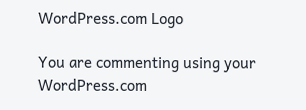WordPress.com Logo

You are commenting using your WordPress.com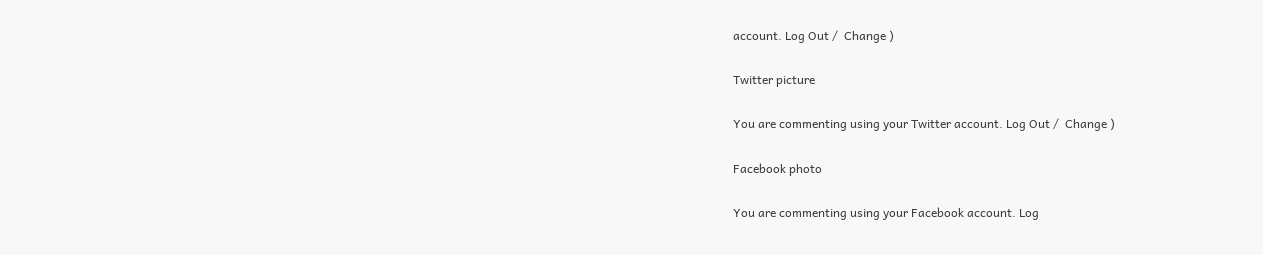account. Log Out /  Change )

Twitter picture

You are commenting using your Twitter account. Log Out /  Change )

Facebook photo

You are commenting using your Facebook account. Log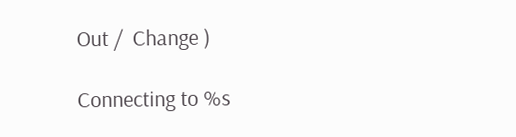Out /  Change )

Connecting to %s